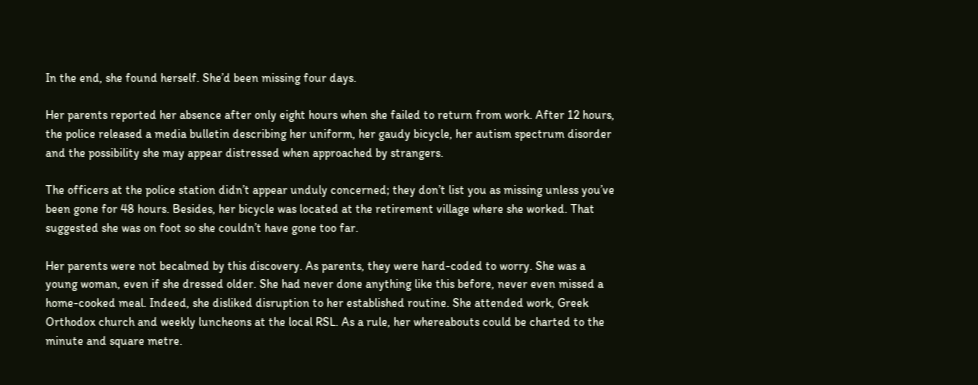In the end, she found herself. She’d been missing four days.

Her parents reported her absence after only eight hours when she failed to return from work. After 12 hours, the police released a media bulletin describing her uniform, her gaudy bicycle, her autism spectrum disorder and the possibility she may appear distressed when approached by strangers.

The officers at the police station didn’t appear unduly concerned; they don’t list you as missing unless you’ve been gone for 48 hours. Besides, her bicycle was located at the retirement village where she worked. That suggested she was on foot so she couldn’t have gone too far.

Her parents were not becalmed by this discovery. As parents, they were hard-coded to worry. She was a young woman, even if she dressed older. She had never done anything like this before, never even missed a home-cooked meal. Indeed, she disliked disruption to her established routine. She attended work, Greek Orthodox church and weekly luncheons at the local RSL. As a rule, her whereabouts could be charted to the minute and square metre.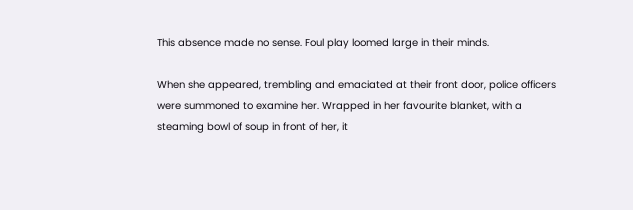This absence made no sense. Foul play loomed large in their minds.

When she appeared, trembling and emaciated at their front door, police officers were summoned to examine her. Wrapped in her favourite blanket, with a steaming bowl of soup in front of her, it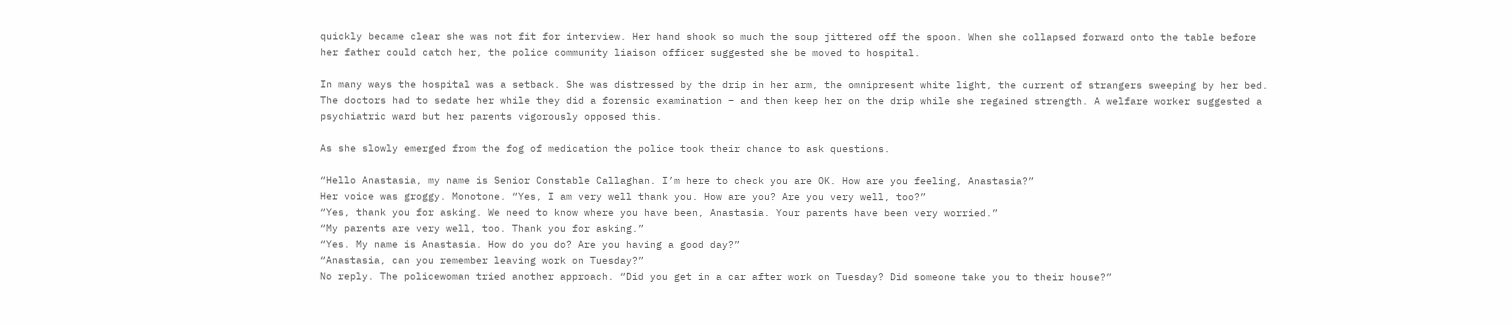quickly became clear she was not fit for interview. Her hand shook so much the soup jittered off the spoon. When she collapsed forward onto the table before her father could catch her, the police community liaison officer suggested she be moved to hospital.

In many ways the hospital was a setback. She was distressed by the drip in her arm, the omnipresent white light, the current of strangers sweeping by her bed. The doctors had to sedate her while they did a forensic examination – and then keep her on the drip while she regained strength. A welfare worker suggested a psychiatric ward but her parents vigorously opposed this.

As she slowly emerged from the fog of medication the police took their chance to ask questions.

“Hello Anastasia, my name is Senior Constable Callaghan. I’m here to check you are OK. How are you feeling, Anastasia?”
Her voice was groggy. Monotone. “Yes, I am very well thank you. How are you? Are you very well, too?”
“Yes, thank you for asking. We need to know where you have been, Anastasia. Your parents have been very worried.”
“My parents are very well, too. Thank you for asking.”
“Yes. My name is Anastasia. How do you do? Are you having a good day?”
“Anastasia, can you remember leaving work on Tuesday?”
No reply. The policewoman tried another approach. “Did you get in a car after work on Tuesday? Did someone take you to their house?”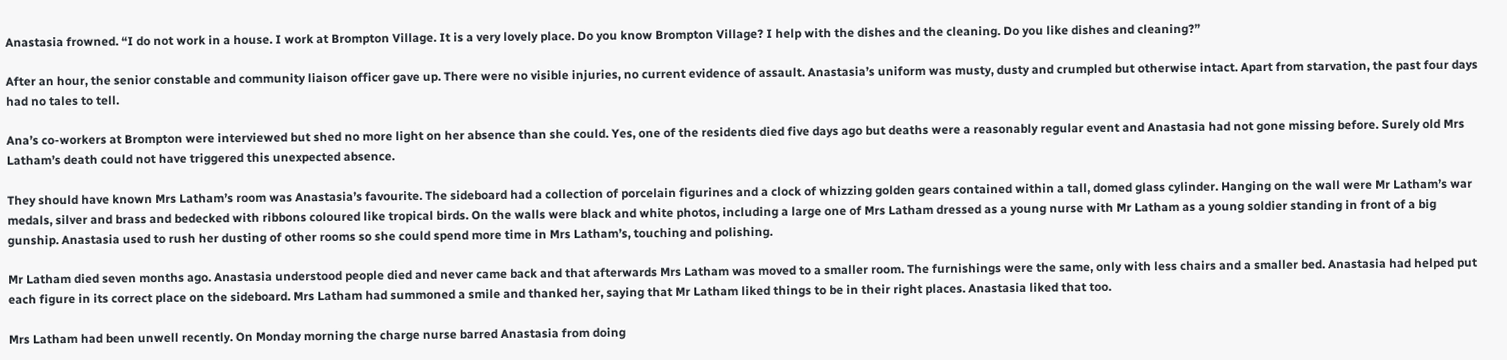Anastasia frowned. “I do not work in a house. I work at Brompton Village. It is a very lovely place. Do you know Brompton Village? I help with the dishes and the cleaning. Do you like dishes and cleaning?”

After an hour, the senior constable and community liaison officer gave up. There were no visible injuries, no current evidence of assault. Anastasia’s uniform was musty, dusty and crumpled but otherwise intact. Apart from starvation, the past four days had no tales to tell.

Ana’s co-workers at Brompton were interviewed but shed no more light on her absence than she could. Yes, one of the residents died five days ago but deaths were a reasonably regular event and Anastasia had not gone missing before. Surely old Mrs Latham’s death could not have triggered this unexpected absence.

They should have known Mrs Latham’s room was Anastasia’s favourite. The sideboard had a collection of porcelain figurines and a clock of whizzing golden gears contained within a tall, domed glass cylinder. Hanging on the wall were Mr Latham’s war medals, silver and brass and bedecked with ribbons coloured like tropical birds. On the walls were black and white photos, including a large one of Mrs Latham dressed as a young nurse with Mr Latham as a young soldier standing in front of a big gunship. Anastasia used to rush her dusting of other rooms so she could spend more time in Mrs Latham’s, touching and polishing.

Mr Latham died seven months ago. Anastasia understood people died and never came back and that afterwards Mrs Latham was moved to a smaller room. The furnishings were the same, only with less chairs and a smaller bed. Anastasia had helped put each figure in its correct place on the sideboard. Mrs Latham had summoned a smile and thanked her, saying that Mr Latham liked things to be in their right places. Anastasia liked that too.

Mrs Latham had been unwell recently. On Monday morning the charge nurse barred Anastasia from doing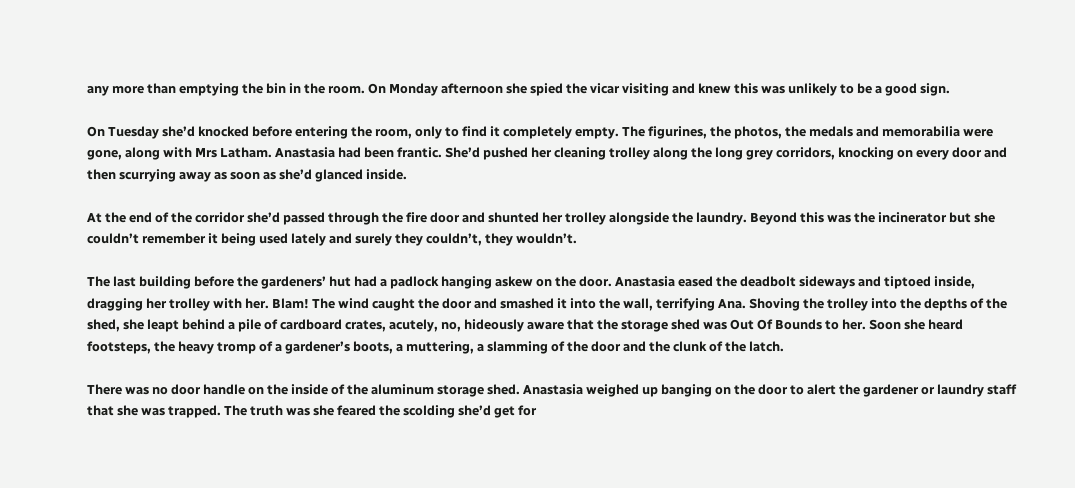any more than emptying the bin in the room. On Monday afternoon she spied the vicar visiting and knew this was unlikely to be a good sign.

On Tuesday she’d knocked before entering the room, only to find it completely empty. The figurines, the photos, the medals and memorabilia were gone, along with Mrs Latham. Anastasia had been frantic. She’d pushed her cleaning trolley along the long grey corridors, knocking on every door and then scurrying away as soon as she’d glanced inside.

At the end of the corridor she’d passed through the fire door and shunted her trolley alongside the laundry. Beyond this was the incinerator but she couldn’t remember it being used lately and surely they couldn’t, they wouldn’t.

The last building before the gardeners’ hut had a padlock hanging askew on the door. Anastasia eased the deadbolt sideways and tiptoed inside, dragging her trolley with her. Blam! The wind caught the door and smashed it into the wall, terrifying Ana. Shoving the trolley into the depths of the shed, she leapt behind a pile of cardboard crates, acutely, no, hideously aware that the storage shed was Out Of Bounds to her. Soon she heard footsteps, the heavy tromp of a gardener’s boots, a muttering, a slamming of the door and the clunk of the latch.

There was no door handle on the inside of the aluminum storage shed. Anastasia weighed up banging on the door to alert the gardener or laundry staff that she was trapped. The truth was she feared the scolding she’d get for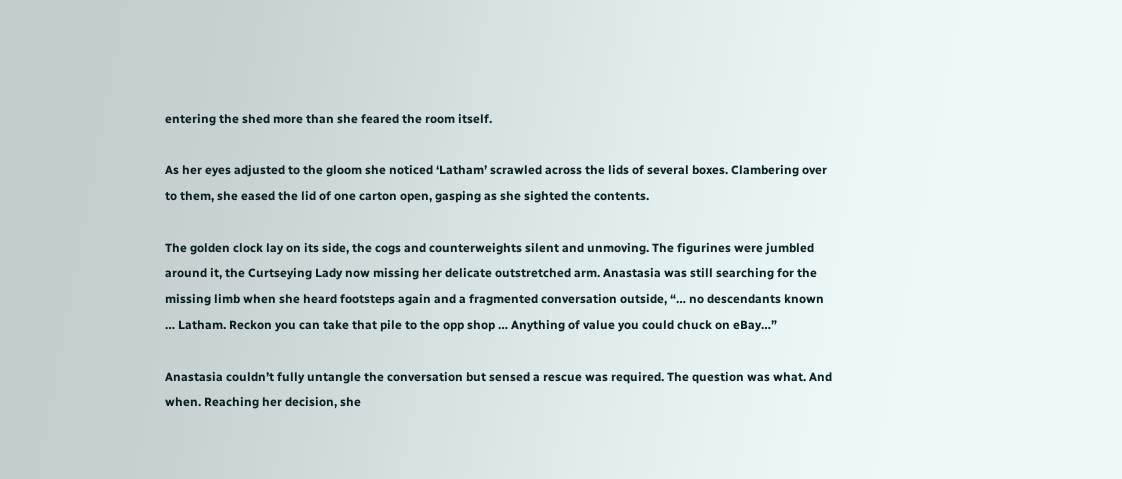entering the shed more than she feared the room itself.

As her eyes adjusted to the gloom she noticed ‘Latham’ scrawled across the lids of several boxes. Clambering over to them, she eased the lid of one carton open, gasping as she sighted the contents.

The golden clock lay on its side, the cogs and counterweights silent and unmoving. The figurines were jumbled around it, the Curtseying Lady now missing her delicate outstretched arm. Anastasia was still searching for the missing limb when she heard footsteps again and a fragmented conversation outside, “… no descendants known … Latham. Reckon you can take that pile to the opp shop … Anything of value you could chuck on eBay…”

Anastasia couldn’t fully untangle the conversation but sensed a rescue was required. The question was what. And when. Reaching her decision, she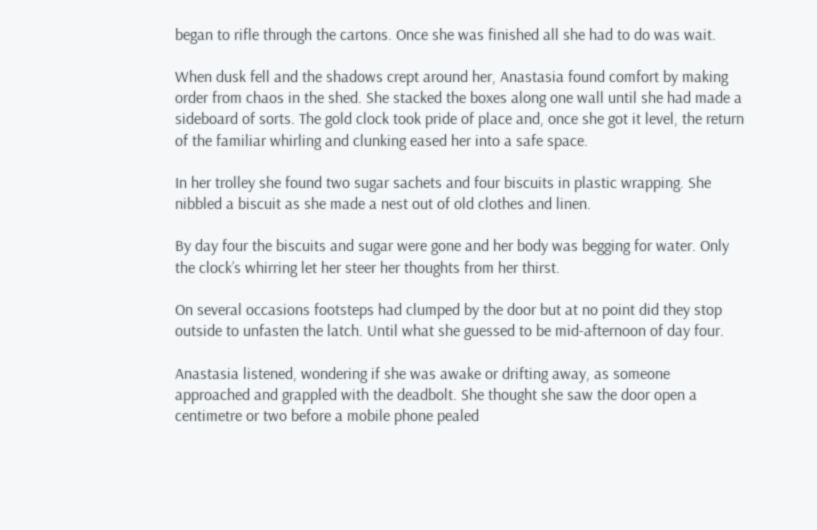began to rifle through the cartons. Once she was finished all she had to do was wait.

When dusk fell and the shadows crept around her, Anastasia found comfort by making order from chaos in the shed. She stacked the boxes along one wall until she had made a sideboard of sorts. The gold clock took pride of place and, once she got it level, the return of the familiar whirling and clunking eased her into a safe space.

In her trolley she found two sugar sachets and four biscuits in plastic wrapping. She nibbled a biscuit as she made a nest out of old clothes and linen.

By day four the biscuits and sugar were gone and her body was begging for water. Only the clock’s whirring let her steer her thoughts from her thirst.

On several occasions footsteps had clumped by the door but at no point did they stop outside to unfasten the latch. Until what she guessed to be mid-afternoon of day four.

Anastasia listened, wondering if she was awake or drifting away, as someone approached and grappled with the deadbolt. She thought she saw the door open a centimetre or two before a mobile phone pealed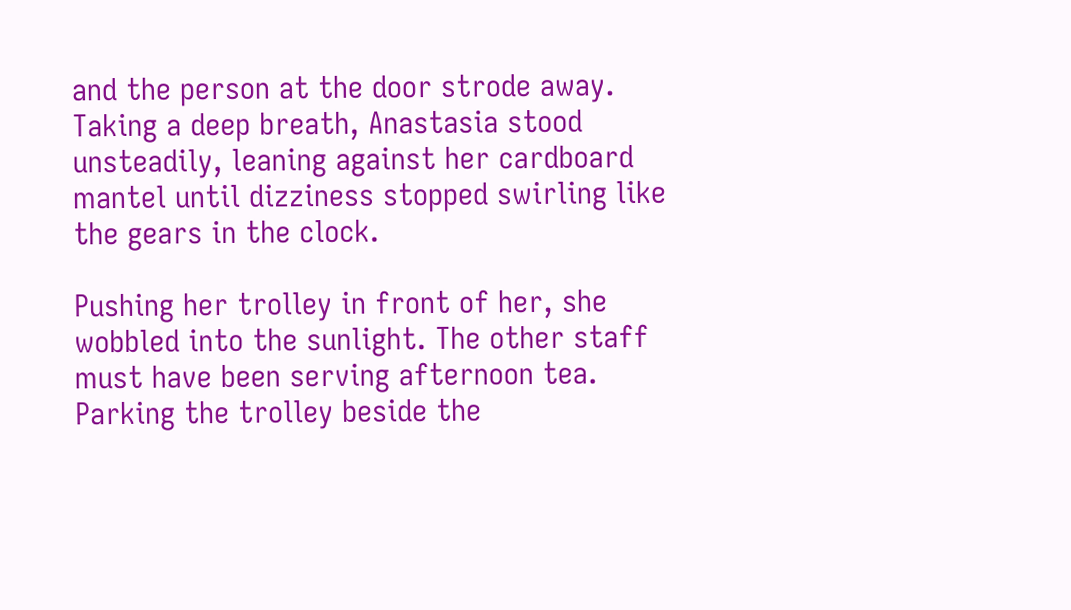and the person at the door strode away. Taking a deep breath, Anastasia stood unsteadily, leaning against her cardboard mantel until dizziness stopped swirling like the gears in the clock.

Pushing her trolley in front of her, she wobbled into the sunlight. The other staff must have been serving afternoon tea. Parking the trolley beside the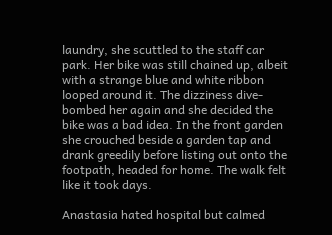laundry, she scuttled to the staff car park. Her bike was still chained up, albeit with a strange blue and white ribbon looped around it. The dizziness dive-bombed her again and she decided the bike was a bad idea. In the front garden she crouched beside a garden tap and drank greedily before listing out onto the footpath, headed for home. The walk felt like it took days.

Anastasia hated hospital but calmed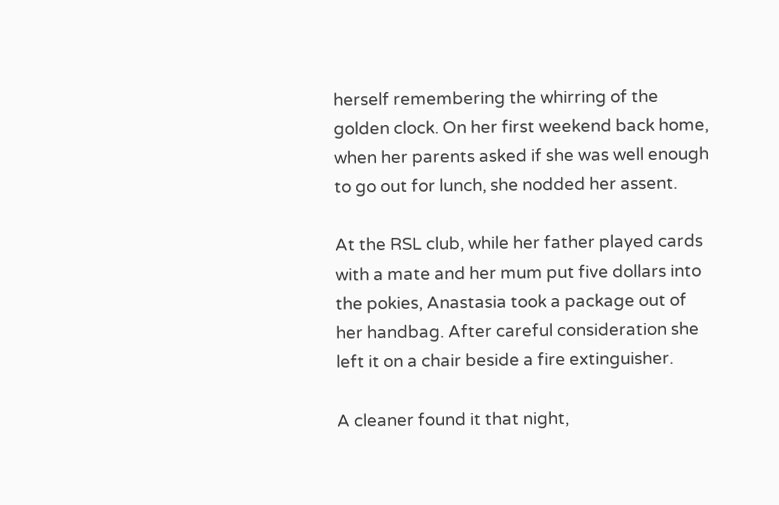herself remembering the whirring of the golden clock. On her first weekend back home, when her parents asked if she was well enough to go out for lunch, she nodded her assent.

At the RSL club, while her father played cards with a mate and her mum put five dollars into the pokies, Anastasia took a package out of her handbag. After careful consideration she left it on a chair beside a fire extinguisher.

A cleaner found it that night,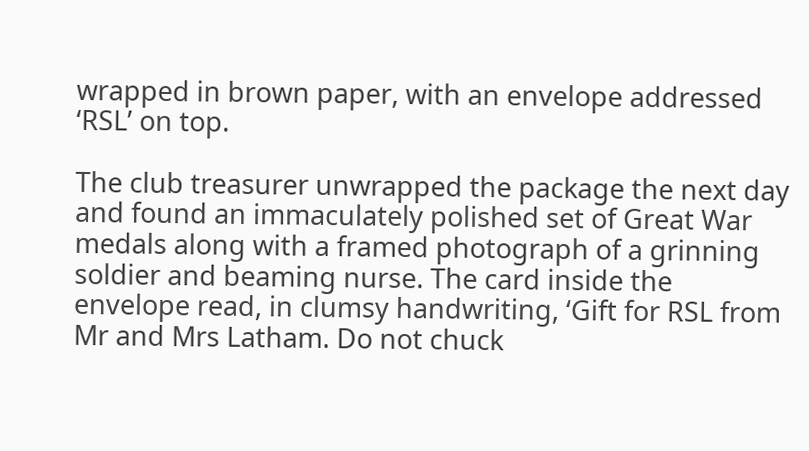wrapped in brown paper, with an envelope addressed ‘RSL’ on top.

The club treasurer unwrapped the package the next day and found an immaculately polished set of Great War medals along with a framed photograph of a grinning soldier and beaming nurse. The card inside the envelope read, in clumsy handwriting, ‘Gift for RSL from Mr and Mrs Latham. Do not chuck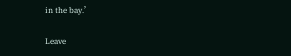in the bay.’

Leave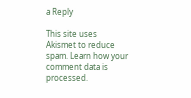a Reply

This site uses Akismet to reduce spam. Learn how your comment data is processed.